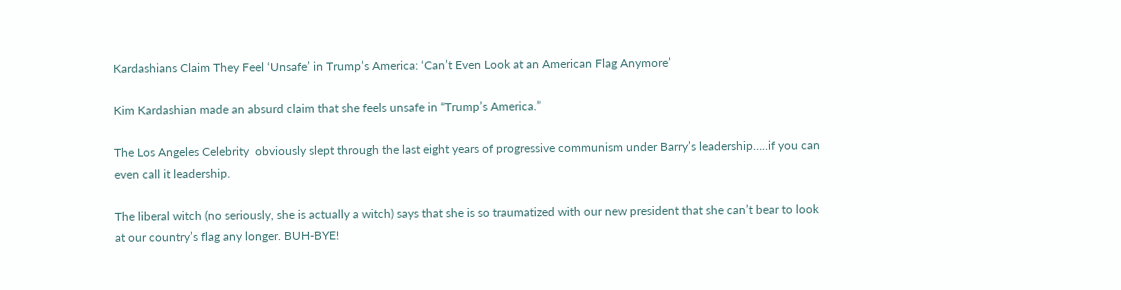Kardashians Claim They Feel ‘Unsafe’ in Trump’s America: ‘Can’t Even Look at an American Flag Anymore’

Kim Kardashian made an absurd claim that she feels unsafe in “Trump’s America.”

The Los Angeles Celebrity  obviously slept through the last eight years of progressive communism under Barry’s leadership…..if you can even call it leadership.

The liberal witch (no seriously, she is actually a witch) says that she is so traumatized with our new president that she can’t bear to look at our country’s flag any longer. BUH-BYE!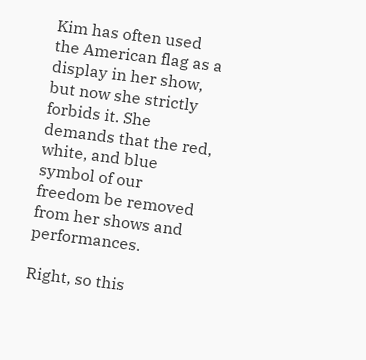Kim has often used the American flag as a display in her show, but now she strictly forbids it. She demands that the red, white, and blue symbol of our freedom be removed from her shows and performances.

Right, so this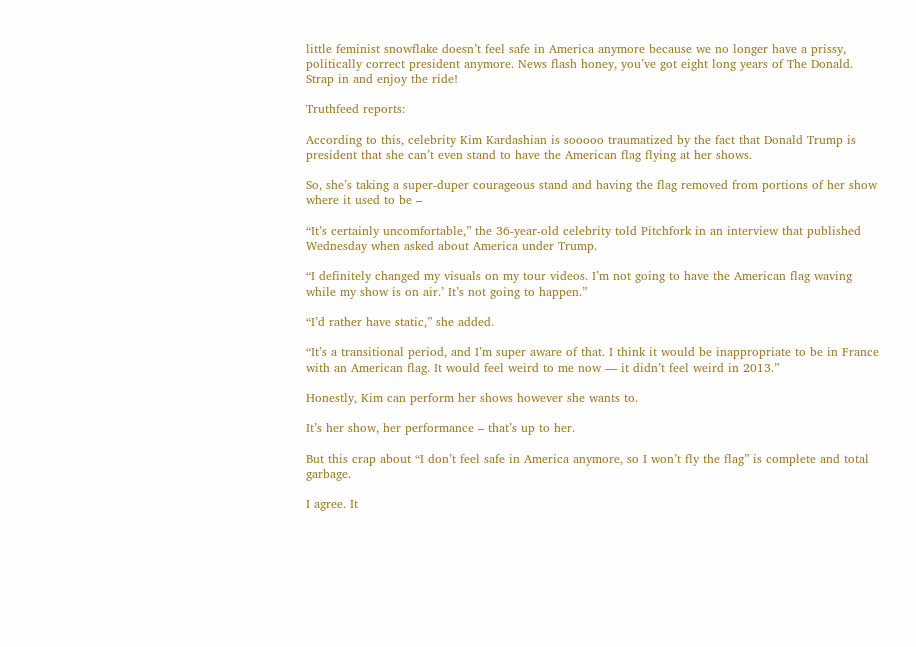little feminist snowflake doesn’t feel safe in America anymore because we no longer have a prissy, politically correct president anymore. News flash honey, you’ve got eight long years of The Donald. Strap in and enjoy the ride!

Truthfeed reports:

According to this, celebrity Kim Kardashian is sooooo traumatized by the fact that Donald Trump is president that she can’t even stand to have the American flag flying at her shows.

So, she’s taking a super-duper courageous stand and having the flag removed from portions of her show where it used to be –

“It’s certainly uncomfortable,” the 36-year-old celebrity told Pitchfork in an interview that published Wednesday when asked about America under Trump.

“I definitely changed my visuals on my tour videos. I’m not going to have the American flag waving while my show is on air.’ It’s not going to happen.”

“I’d rather have static,” she added.

“It’s a transitional period, and I’m super aware of that. I think it would be inappropriate to be in France with an American flag. It would feel weird to me now — it didn’t feel weird in 2013.”

Honestly, Kim can perform her shows however she wants to.

It’s her show, her performance – that’s up to her.

But this crap about “I don’t feel safe in America anymore, so I won’t fly the flag” is complete and total garbage.

I agree. It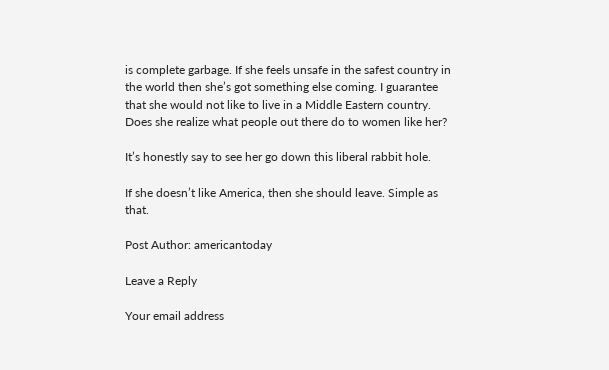is complete garbage. If she feels unsafe in the safest country in the world then she’s got something else coming. I guarantee that she would not like to live in a Middle Eastern country. Does she realize what people out there do to women like her?

It’s honestly say to see her go down this liberal rabbit hole.

If she doesn’t like America, then she should leave. Simple as that.

Post Author: americantoday

Leave a Reply

Your email address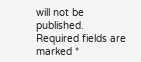will not be published. Required fields are marked *